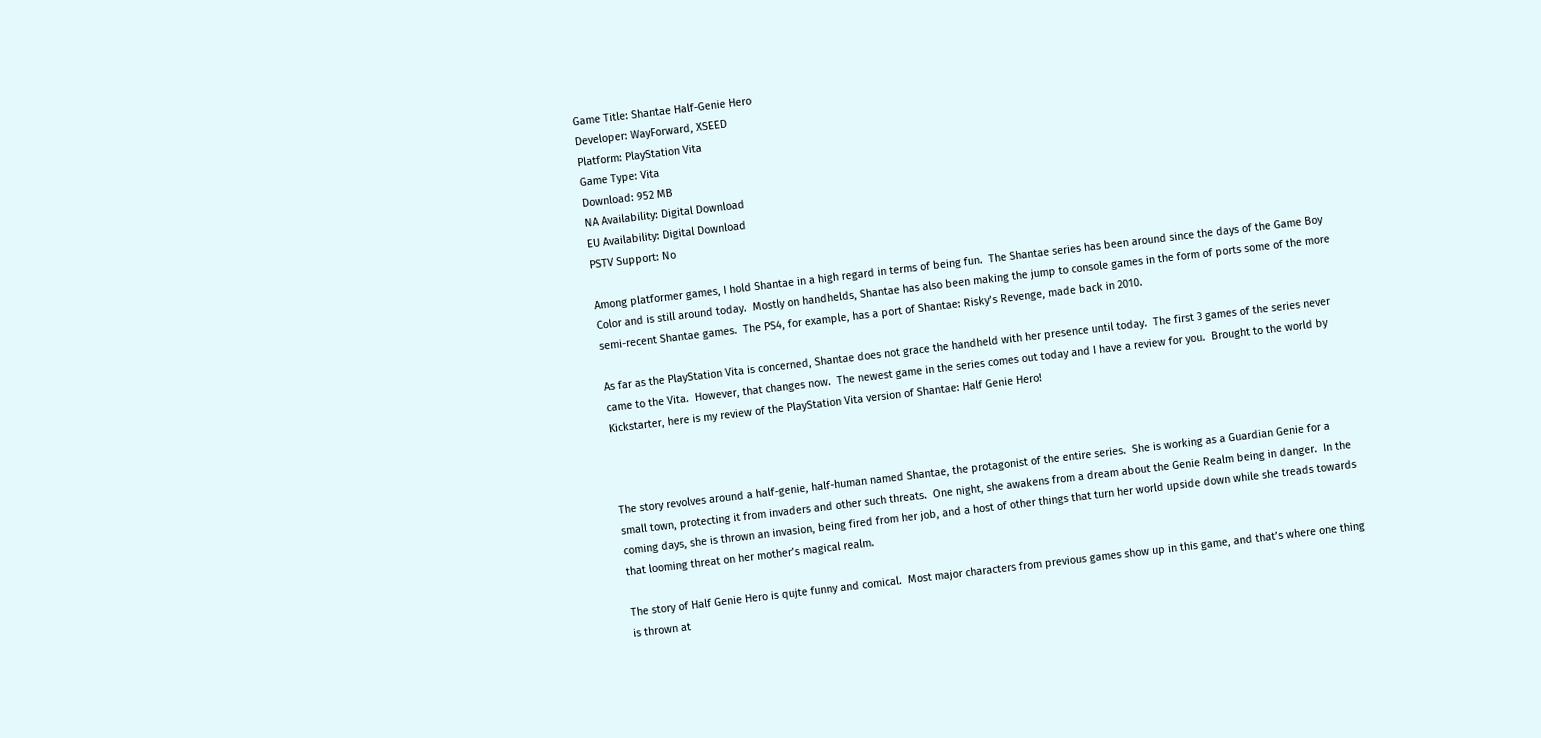Game Title: Shantae Half-Genie Hero
Developer: WayForward, XSEED
Platform: PlayStation Vita
Game Type: Vita
Download: 952 MB
NA Availability: Digital Download
EU Availability: Digital Download
PSTV Support: No

Among platformer games, I hold Shantae in a high regard in terms of being fun.  The Shantae series has been around since the days of the Game Boy Color and is still around today.  Mostly on handhelds, Shantae has also been making the jump to console games in the form of ports some of the more semi-recent Shantae games.  The PS4, for example, has a port of Shantae: Risky’s Revenge, made back in 2010.

As far as the PlayStation Vita is concerned, Shantae does not grace the handheld with her presence until today.  The first 3 games of the series never came to the Vita.  However, that changes now.  The newest game in the series comes out today and I have a review for you.  Brought to the world by Kickstarter, here is my review of the PlayStation Vita version of Shantae: Half Genie Hero!



The story revolves around a half-genie, half-human named Shantae, the protagonist of the entire series.  She is working as a Guardian Genie for a small town, protecting it from invaders and other such threats.  One night, she awakens from a dream about the Genie Realm being in danger.  In the coming days, she is thrown an invasion, being fired from her job, and a host of other things that turn her world upside down while she treads towards that looming threat on her mother’s magical realm.

The story of Half Genie Hero is qujte funny and comical.  Most major characters from previous games show up in this game, and that’s where one thing is thrown at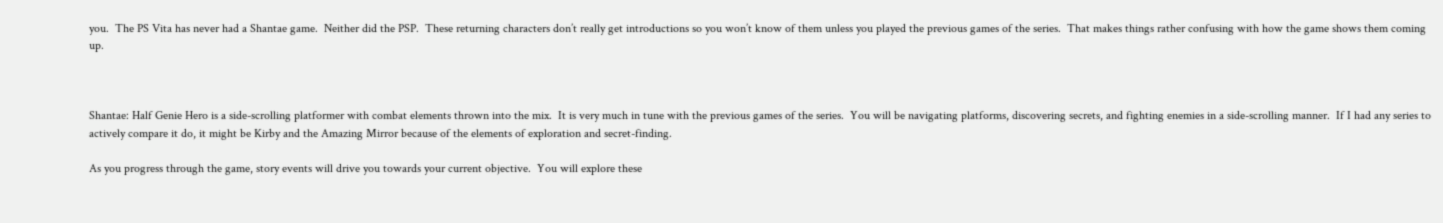you.  The PS Vita has never had a Shantae game.  Neither did the PSP.  These returning characters don’t really get introductions so you won’t know of them unless you played the previous games of the series.  That makes things rather confusing with how the game shows them coming up.



Shantae: Half Genie Hero is a side-scrolling platformer with combat elements thrown into the mix.  It is very much in tune with the previous games of the series.  You will be navigating platforms, discovering secrets, and fighting enemies in a side-scrolling manner.  If I had any series to actively compare it do, it might be Kirby and the Amazing Mirror because of the elements of exploration and secret-finding.

As you progress through the game, story events will drive you towards your current objective.  You will explore these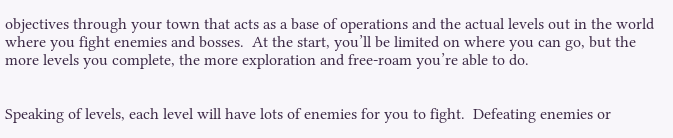objectives through your town that acts as a base of operations and the actual levels out in the world where you fight enemies and bosses.  At the start, you’ll be limited on where you can go, but the more levels you complete, the more exploration and free-roam you’re able to do.


Speaking of levels, each level will have lots of enemies for you to fight.  Defeating enemies or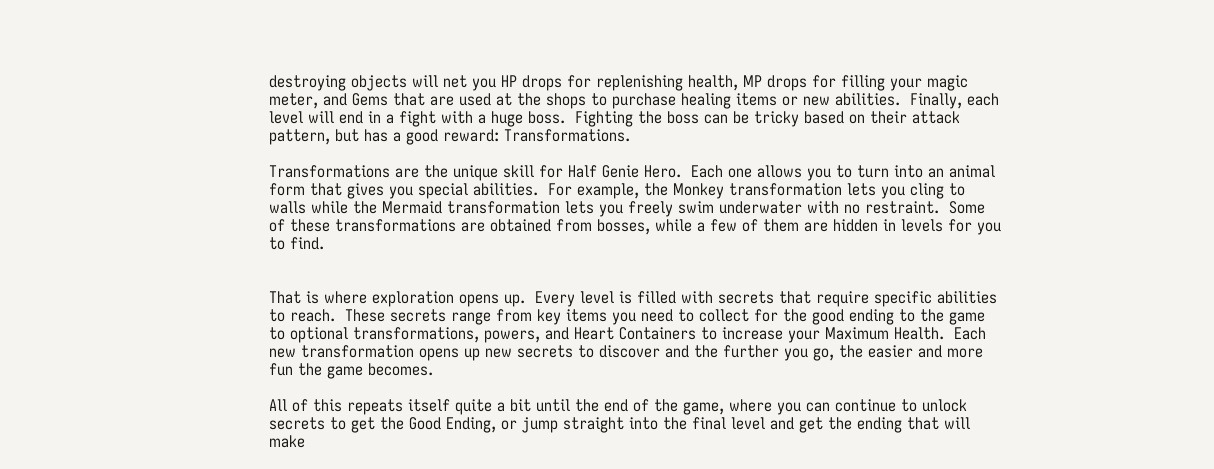destroying objects will net you HP drops for replenishing health, MP drops for filling your magic meter, and Gems that are used at the shops to purchase healing items or new abilities.  Finally, each level will end in a fight with a huge boss.  Fighting the boss can be tricky based on their attack pattern, but has a good reward: Transformations.

Transformations are the unique skill for Half Genie Hero.  Each one allows you to turn into an animal form that gives you special abilities.  For example, the Monkey transformation lets you cling to walls while the Mermaid transformation lets you freely swim underwater with no restraint.  Some of these transformations are obtained from bosses, while a few of them are hidden in levels for you to find.


That is where exploration opens up.  Every level is filled with secrets that require specific abilities to reach.  These secrets range from key items you need to collect for the good ending to the game to optional transformations, powers, and Heart Containers to increase your Maximum Health.  Each new transformation opens up new secrets to discover and the further you go, the easier and more fun the game becomes.

All of this repeats itself quite a bit until the end of the game, where you can continue to unlock secrets to get the Good Ending, or jump straight into the final level and get the ending that will make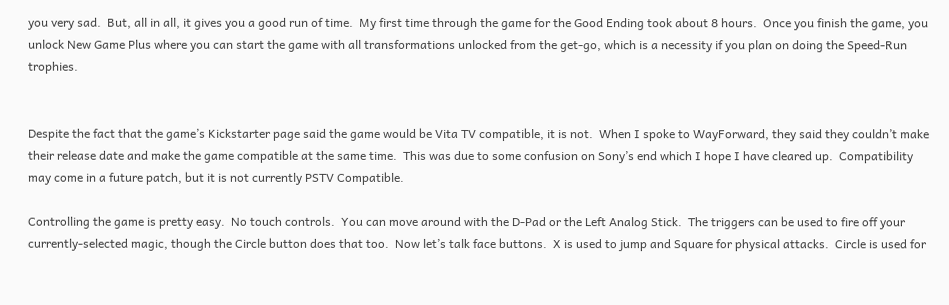you very sad.  But, all in all, it gives you a good run of time.  My first time through the game for the Good Ending took about 8 hours.  Once you finish the game, you unlock New Game Plus where you can start the game with all transformations unlocked from the get-go, which is a necessity if you plan on doing the Speed-Run trophies.


Despite the fact that the game’s Kickstarter page said the game would be Vita TV compatible, it is not.  When I spoke to WayForward, they said they couldn’t make their release date and make the game compatible at the same time.  This was due to some confusion on Sony’s end which I hope I have cleared up.  Compatibility may come in a future patch, but it is not currently PSTV Compatible.

Controlling the game is pretty easy.  No touch controls.  You can move around with the D-Pad or the Left Analog Stick.  The triggers can be used to fire off your currently-selected magic, though the Circle button does that too.  Now let’s talk face buttons.  X is used to jump and Square for physical attacks.  Circle is used for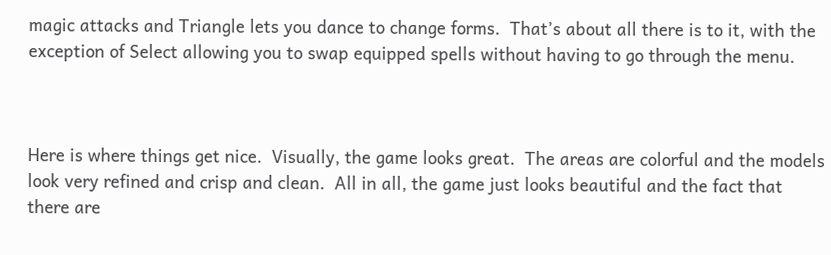magic attacks and Triangle lets you dance to change forms.  That’s about all there is to it, with the exception of Select allowing you to swap equipped spells without having to go through the menu.



Here is where things get nice.  Visually, the game looks great.  The areas are colorful and the models look very refined and crisp and clean.  All in all, the game just looks beautiful and the fact that there are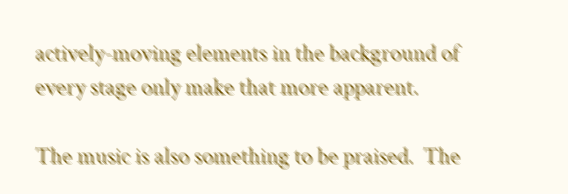actively-moving elements in the background of every stage only make that more apparent.

The music is also something to be praised.  The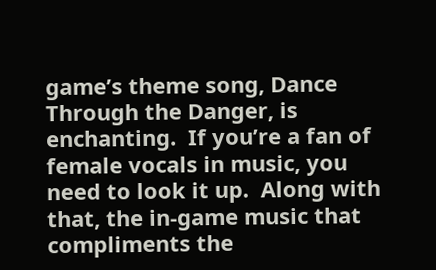game’s theme song, Dance Through the Danger, is enchanting.  If you’re a fan of female vocals in music, you need to look it up.  Along with that, the in-game music that compliments the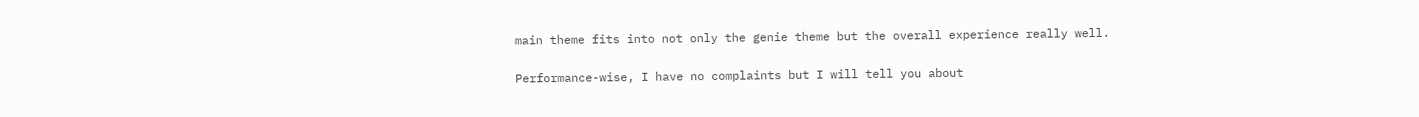main theme fits into not only the genie theme but the overall experience really well.

Performance-wise, I have no complaints but I will tell you about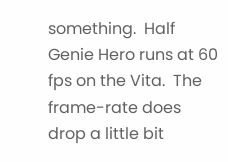something.  Half Genie Hero runs at 60 fps on the Vita.  The frame-rate does drop a little bit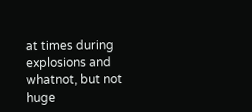at times during explosions and whatnot, but not huge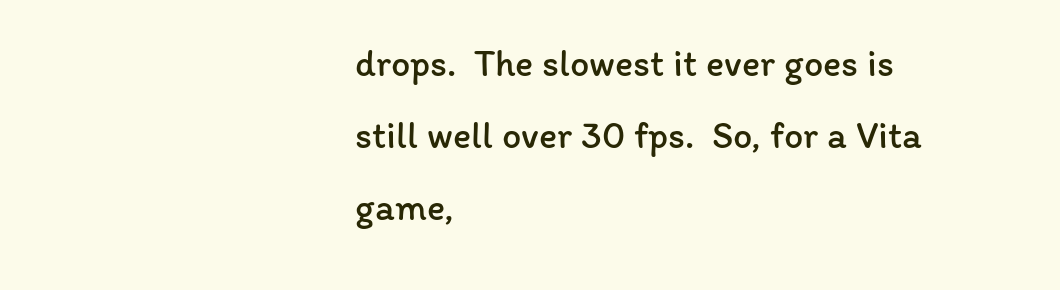drops.  The slowest it ever goes is still well over 30 fps.  So, for a Vita game,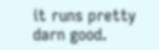it runs pretty darn good.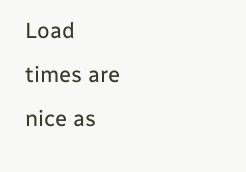Load times are nice as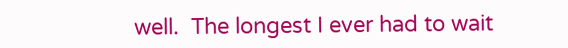well.  The longest I ever had to wait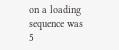on a loading sequence was 5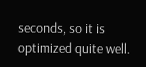seconds, so it is optimized quite well.